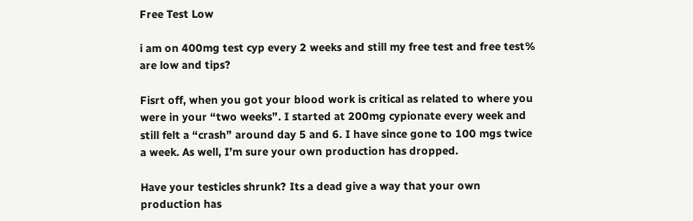Free Test Low

i am on 400mg test cyp every 2 weeks and still my free test and free test% are low and tips?

Fisrt off, when you got your blood work is critical as related to where you were in your “two weeks”. I started at 200mg cypionate every week and still felt a “crash” around day 5 and 6. I have since gone to 100 mgs twice a week. As well, I’m sure your own production has dropped.

Have your testicles shrunk? Its a dead give a way that your own production has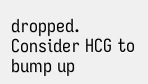dropped. Consider HCG to bump up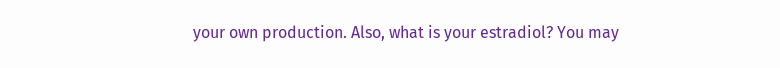your own production. Also, what is your estradiol? You may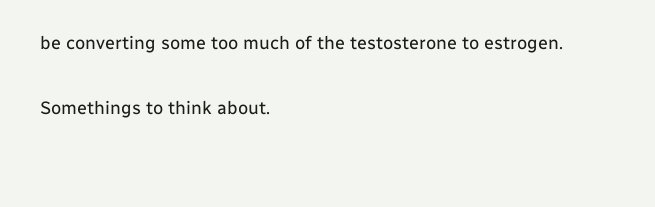be converting some too much of the testosterone to estrogen.

Somethings to think about.